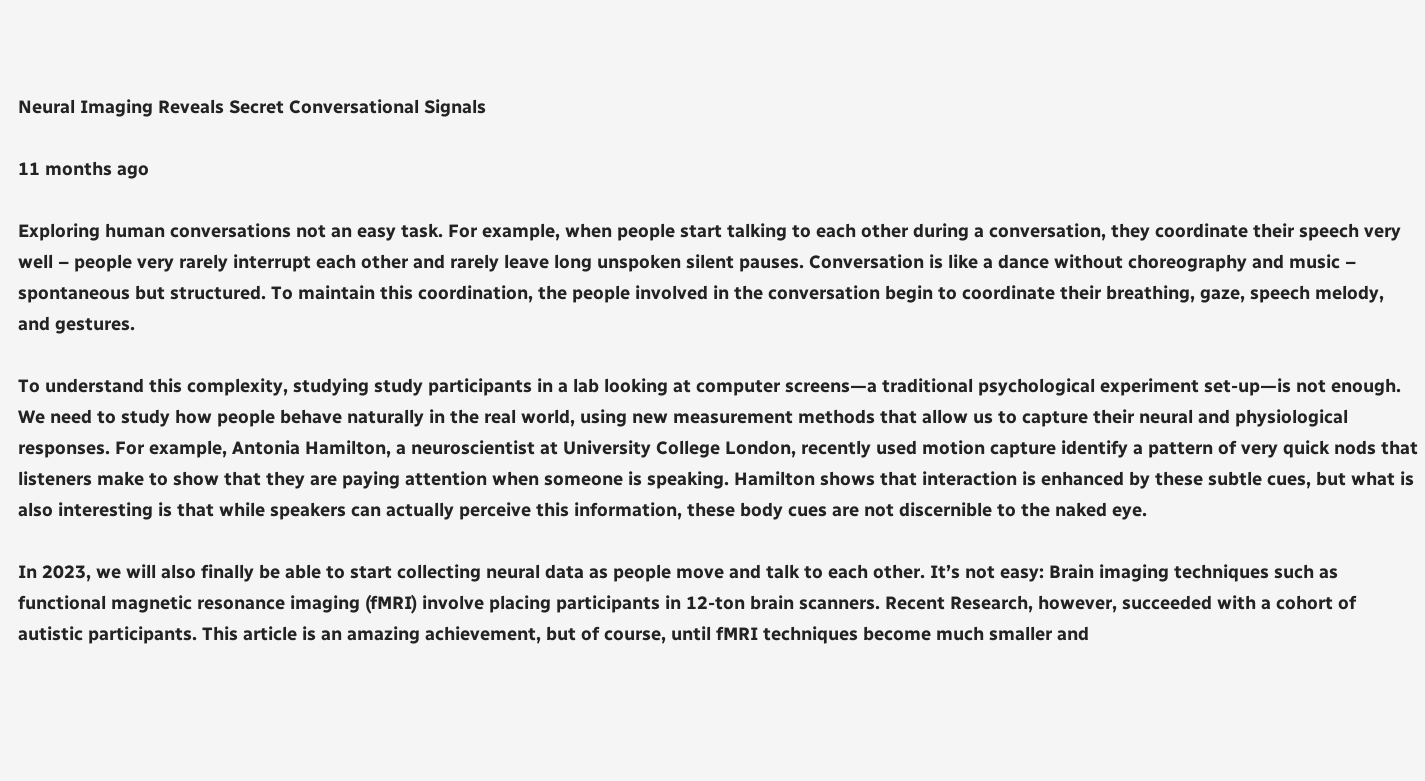Neural Imaging Reveals Secret Conversational Signals

11 months ago

Exploring human conversations not an easy task. For example, when people start talking to each other during a conversation, they coordinate their speech very well – people very rarely interrupt each other and rarely leave long unspoken silent pauses. Conversation is like a dance without choreography and music – spontaneous but structured. To maintain this coordination, the people involved in the conversation begin to coordinate their breathing, gaze, speech melody, and gestures.

To understand this complexity, studying study participants in a lab looking at computer screens—a traditional psychological experiment set-up—is not enough. We need to study how people behave naturally in the real world, using new measurement methods that allow us to capture their neural and physiological responses. For example, Antonia Hamilton, a neuroscientist at University College London, recently used motion capture identify a pattern of very quick nods that listeners make to show that they are paying attention when someone is speaking. Hamilton shows that interaction is enhanced by these subtle cues, but what is also interesting is that while speakers can actually perceive this information, these body cues are not discernible to the naked eye.

In 2023, we will also finally be able to start collecting neural data as people move and talk to each other. It’s not easy: Brain imaging techniques such as functional magnetic resonance imaging (fMRI) involve placing participants in 12-ton brain scanners. Recent Research, however, succeeded with a cohort of autistic participants. This article is an amazing achievement, but of course, until fMRI techniques become much smaller and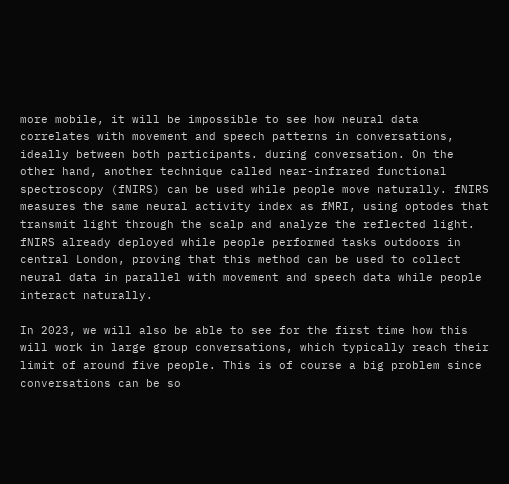more mobile, it will be impossible to see how neural data correlates with movement and speech patterns in conversations, ideally between both participants. during conversation. On the other hand, another technique called near-infrared functional spectroscopy (fNIRS) can be used while people move naturally. fNIRS measures the same neural activity index as fMRI, using optodes that transmit light through the scalp and analyze the reflected light. fNIRS already deployed while people performed tasks outdoors in central London, proving that this method can be used to collect neural data in parallel with movement and speech data while people interact naturally.

In 2023, we will also be able to see for the first time how this will work in large group conversations, which typically reach their limit of around five people. This is of course a big problem since conversations can be so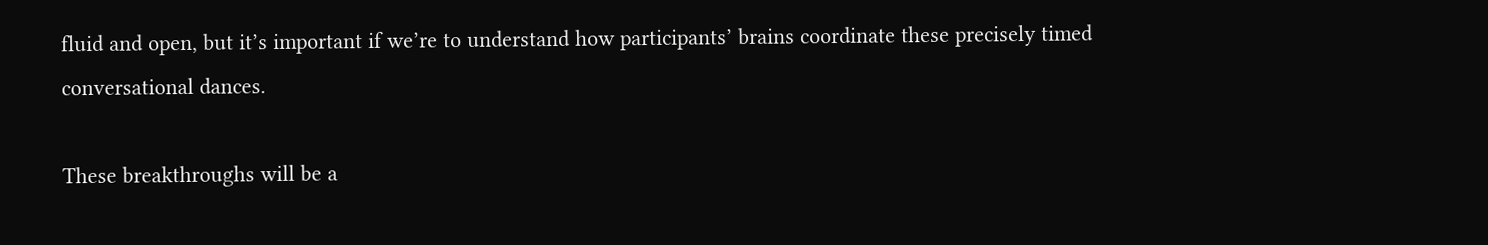fluid and open, but it’s important if we’re to understand how participants’ brains coordinate these precisely timed conversational dances.

These breakthroughs will be a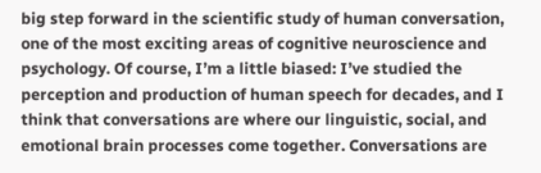big step forward in the scientific study of human conversation, one of the most exciting areas of cognitive neuroscience and psychology. Of course, I’m a little biased: I’ve studied the perception and production of human speech for decades, and I think that conversations are where our linguistic, social, and emotional brain processes come together. Conversations are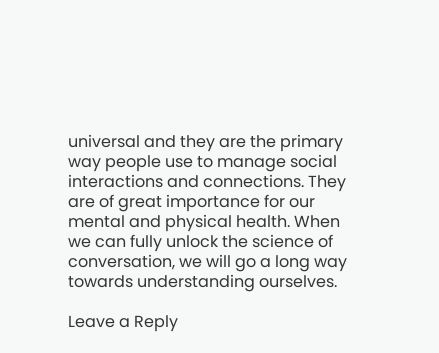universal and they are the primary way people use to manage social interactions and connections. They are of great importance for our mental and physical health. When we can fully unlock the science of conversation, we will go a long way towards understanding ourselves.

Leave a Reply